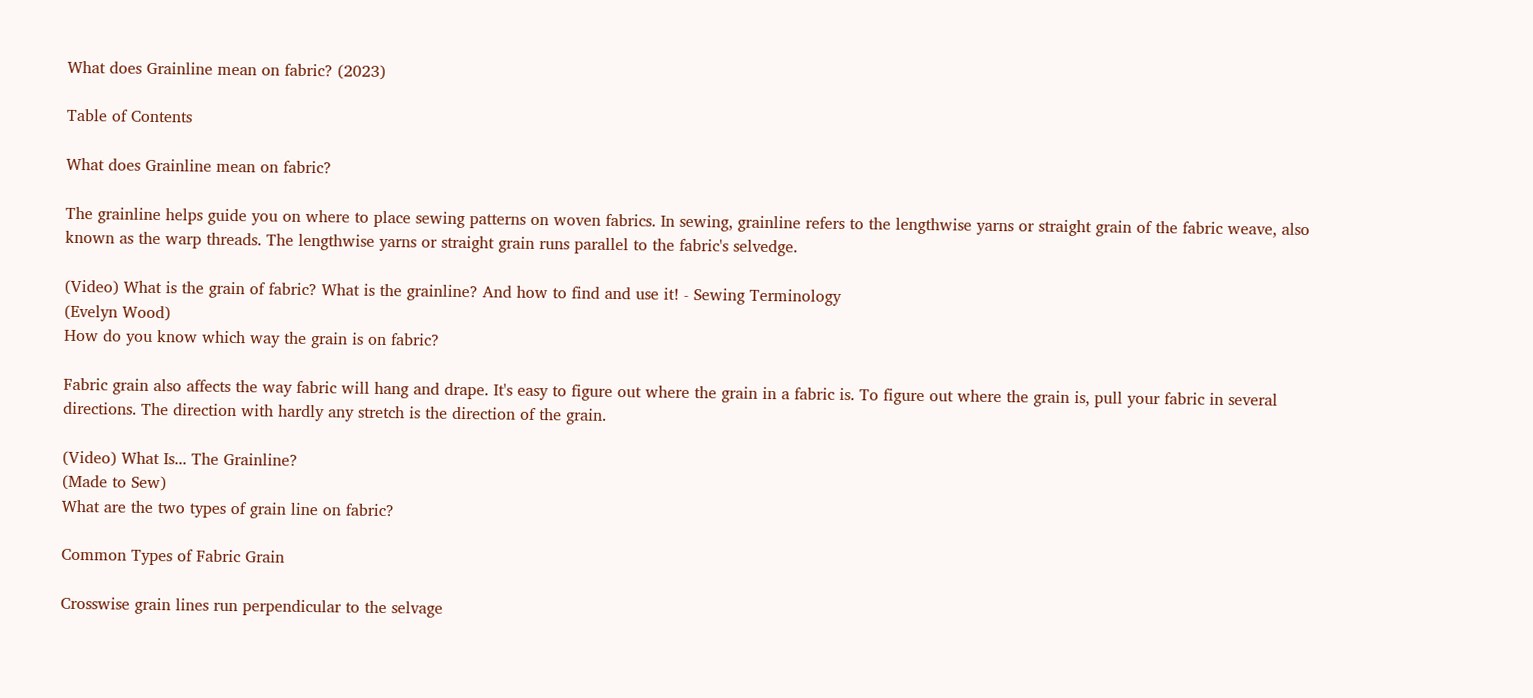What does Grainline mean on fabric? (2023)

Table of Contents

What does Grainline mean on fabric?

The grainline helps guide you on where to place sewing patterns on woven fabrics. In sewing, grainline refers to the lengthwise yarns or straight grain of the fabric weave, also known as the warp threads. The lengthwise yarns or straight grain runs parallel to the fabric's selvedge.

(Video) What is the grain of fabric? What is the grainline? And how to find and use it! - Sewing Terminology
(Evelyn Wood)
How do you know which way the grain is on fabric?

Fabric grain also affects the way fabric will hang and drape. It's easy to figure out where the grain in a fabric is. To figure out where the grain is, pull your fabric in several directions. The direction with hardly any stretch is the direction of the grain.

(Video) What Is... The Grainline?
(Made to Sew)
What are the two types of grain line on fabric?

Common Types of Fabric Grain

Crosswise grain lines run perpendicular to the selvage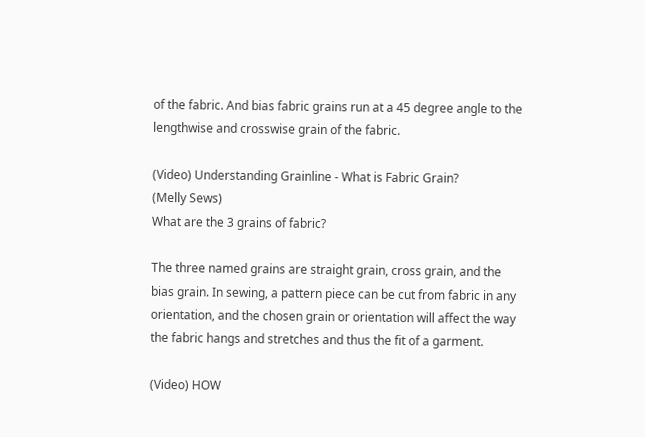of the fabric. And bias fabric grains run at a 45 degree angle to the lengthwise and crosswise grain of the fabric.

(Video) Understanding Grainline - What is Fabric Grain?
(Melly Sews)
What are the 3 grains of fabric?

The three named grains are straight grain, cross grain, and the bias grain. In sewing, a pattern piece can be cut from fabric in any orientation, and the chosen grain or orientation will affect the way the fabric hangs and stretches and thus the fit of a garment.

(Video) HOW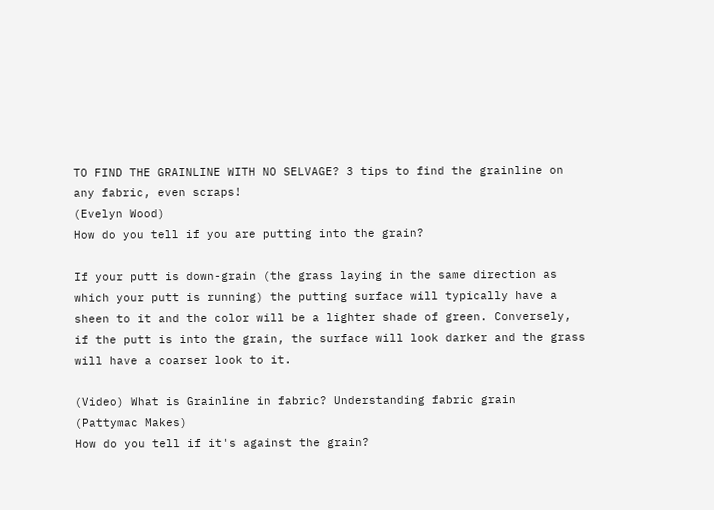TO FIND THE GRAINLINE WITH NO SELVAGE? 3 tips to find the grainline on any fabric, even scraps!
(Evelyn Wood)
How do you tell if you are putting into the grain?

If your putt is down-grain (the grass laying in the same direction as which your putt is running) the putting surface will typically have a sheen to it and the color will be a lighter shade of green. Conversely, if the putt is into the grain, the surface will look darker and the grass will have a coarser look to it.

(Video) What is Grainline in fabric? Understanding fabric grain
(Pattymac Makes)
How do you tell if it's against the grain?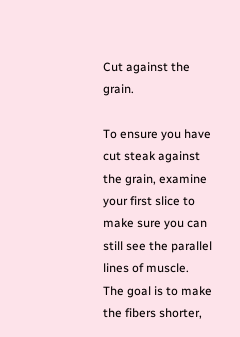Cut against the grain.

To ensure you have cut steak against the grain, examine your first slice to make sure you can still see the parallel lines of muscle. The goal is to make the fibers shorter,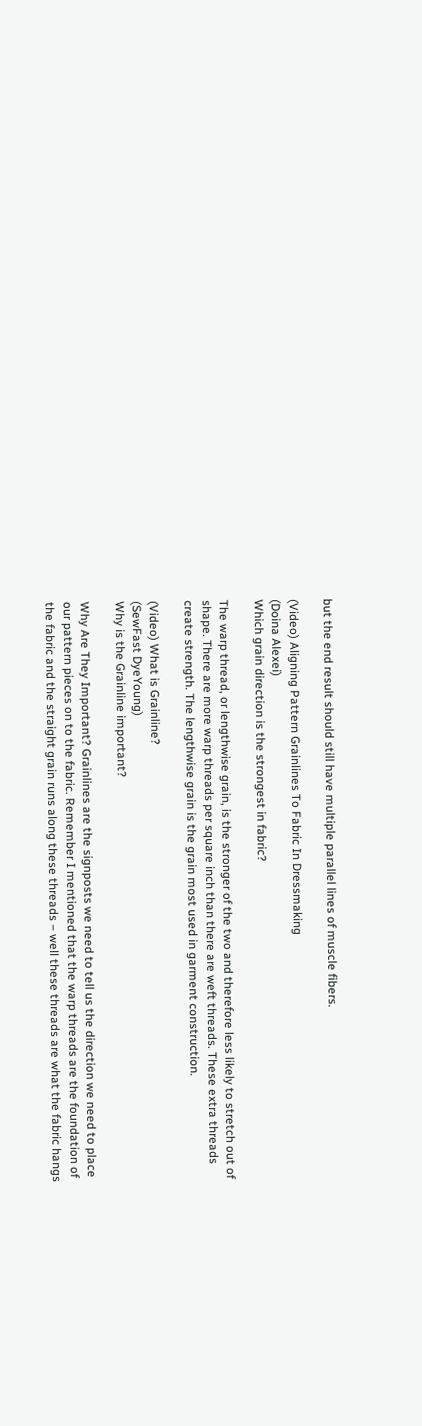but the end result should still have multiple parallel lines of muscle fibers.

(Video) Aligning Pattern Grainlines To Fabric In Dressmaking
(Doina Alexei)
Which grain direction is the strongest in fabric?

The warp thread, or lengthwise grain, is the stronger of the two and therefore less likely to stretch out of shape. There are more warp threads per square inch than there are weft threads. These extra threads create strength. The lengthwise grain is the grain most used in garment construction.

(Video) What is Grainline?
(SewFast DyeYoung)
Why is the Grainline important?

Why Are They Important? Grainlines are the signposts we need to tell us the direction we need to place our pattern pieces on to the fabric. Remember I mentioned that the warp threads are the foundation of the fabric and the straight grain runs along these threads – well these threads are what the fabric hangs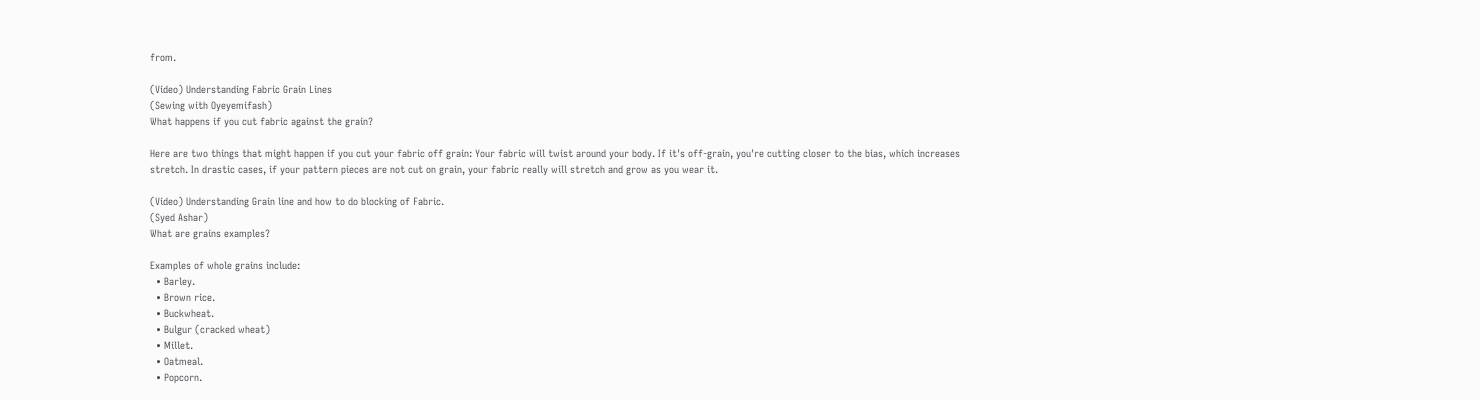from.

(Video) Understanding Fabric Grain Lines
(Sewing with Oyeyemifash)
What happens if you cut fabric against the grain?

Here are two things that might happen if you cut your fabric off grain: Your fabric will twist around your body. If it's off-grain, you're cutting closer to the bias, which increases stretch. In drastic cases, if your pattern pieces are not cut on grain, your fabric really will stretch and grow as you wear it.

(Video) Understanding Grain line and how to do blocking of Fabric.
(Syed Ashar)
What are grains examples?

Examples of whole grains include:
  • Barley.
  • Brown rice.
  • Buckwheat.
  • Bulgur (cracked wheat)
  • Millet.
  • Oatmeal.
  • Popcorn.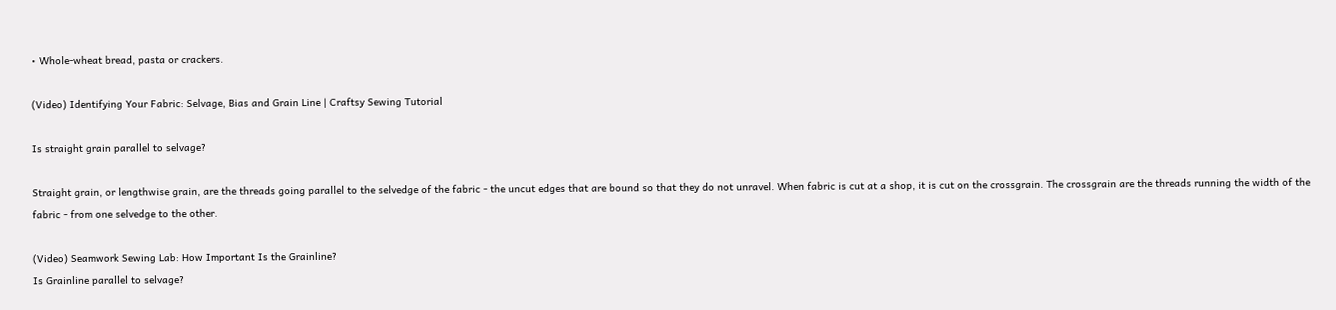• Whole-wheat bread, pasta or crackers.

(Video) Identifying Your Fabric: Selvage, Bias and Grain Line | Craftsy Sewing Tutorial

Is straight grain parallel to selvage?

Straight grain, or lengthwise grain, are the threads going parallel to the selvedge of the fabric - the uncut edges that are bound so that they do not unravel. When fabric is cut at a shop, it is cut on the crossgrain. The crossgrain are the threads running the width of the fabric - from one selvedge to the other.

(Video) Seamwork Sewing Lab: How Important Is the Grainline?
Is Grainline parallel to selvage?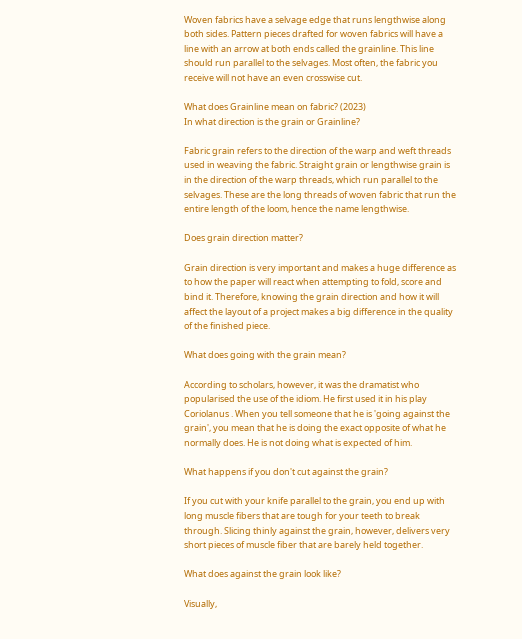Woven fabrics have a selvage edge that runs lengthwise along both sides. Pattern pieces drafted for woven fabrics will have a line with an arrow at both ends called the grainline. This line should run parallel to the selvages. Most often, the fabric you receive will not have an even crosswise cut.

What does Grainline mean on fabric? (2023)
In what direction is the grain or Grainline?

Fabric grain refers to the direction of the warp and weft threads used in weaving the fabric. Straight grain or lengthwise grain is in the direction of the warp threads, which run parallel to the selvages. These are the long threads of woven fabric that run the entire length of the loom, hence the name lengthwise.

Does grain direction matter?

Grain direction is very important and makes a huge difference as to how the paper will react when attempting to fold, score and bind it. Therefore, knowing the grain direction and how it will affect the layout of a project makes a big difference in the quality of the finished piece.

What does going with the grain mean?

According to scholars, however, it was the dramatist who popularised the use of the idiom. He first used it in his play Coriolanus . When you tell someone that he is 'going against the grain', you mean that he is doing the exact opposite of what he normally does. He is not doing what is expected of him.

What happens if you don't cut against the grain?

If you cut with your knife parallel to the grain, you end up with long muscle fibers that are tough for your teeth to break through. Slicing thinly against the grain, however, delivers very short pieces of muscle fiber that are barely held together.

What does against the grain look like?

Visually,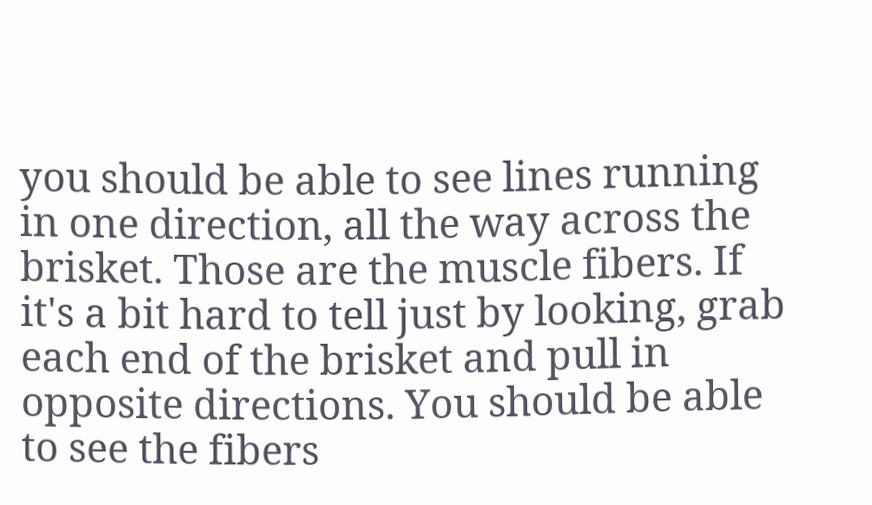you should be able to see lines running in one direction, all the way across the brisket. Those are the muscle fibers. If it's a bit hard to tell just by looking, grab each end of the brisket and pull in opposite directions. You should be able to see the fibers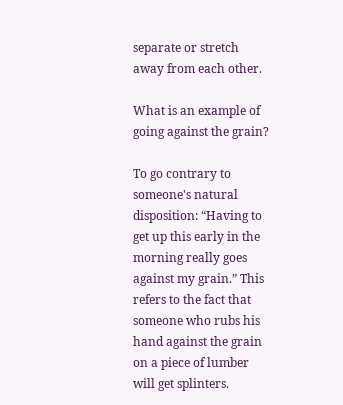separate or stretch away from each other.

What is an example of going against the grain?

To go contrary to someone's natural disposition: “Having to get up this early in the morning really goes against my grain.” This refers to the fact that someone who rubs his hand against the grain on a piece of lumber will get splinters.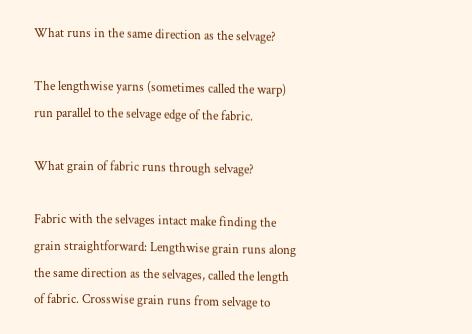What runs in the same direction as the selvage?

The lengthwise yarns (sometimes called the warp) run parallel to the selvage edge of the fabric.

What grain of fabric runs through selvage?

Fabric with the selvages intact make finding the grain straightforward: Lengthwise grain runs along the same direction as the selvages, called the length of fabric. Crosswise grain runs from selvage to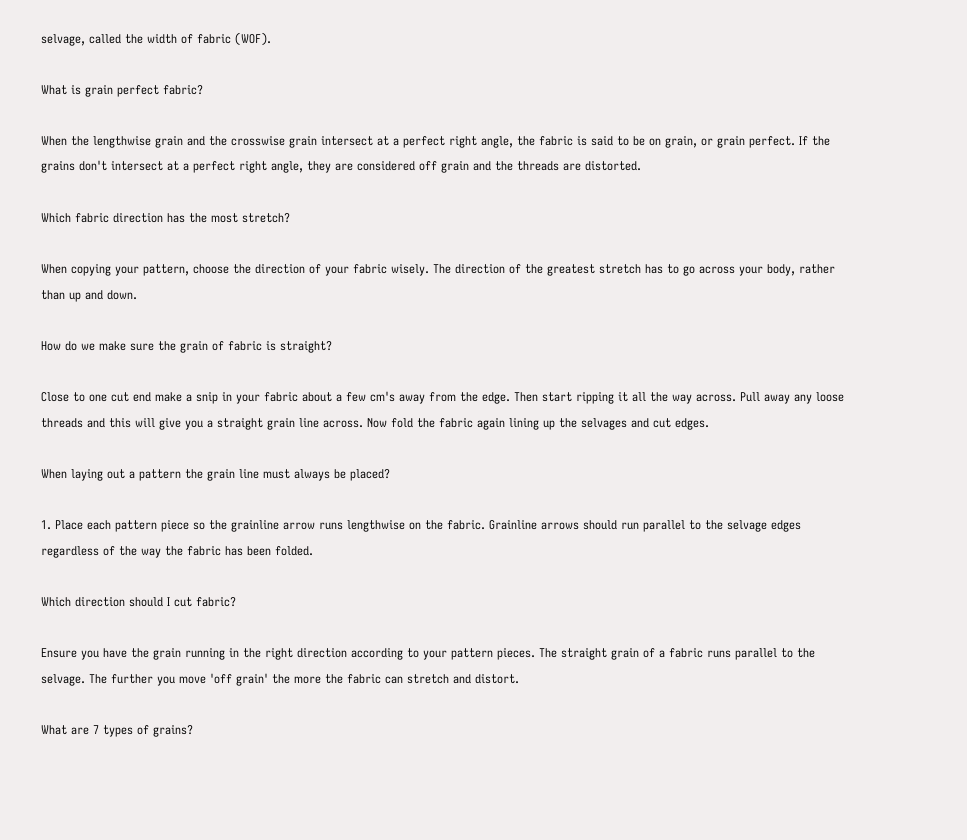selvage, called the width of fabric (WOF).

What is grain perfect fabric?

When the lengthwise grain and the crosswise grain intersect at a perfect right angle, the fabric is said to be on grain, or grain perfect. If the grains don't intersect at a perfect right angle, they are considered off grain and the threads are distorted.

Which fabric direction has the most stretch?

When copying your pattern, choose the direction of your fabric wisely. The direction of the greatest stretch has to go across your body, rather than up and down.

How do we make sure the grain of fabric is straight?

Close to one cut end make a snip in your fabric about a few cm's away from the edge. Then start ripping it all the way across. Pull away any loose threads and this will give you a straight grain line across. Now fold the fabric again lining up the selvages and cut edges.

When laying out a pattern the grain line must always be placed?

1. Place each pattern piece so the grainline arrow runs lengthwise on the fabric. Grainline arrows should run parallel to the selvage edges regardless of the way the fabric has been folded.

Which direction should I cut fabric?

Ensure you have the grain running in the right direction according to your pattern pieces. The straight grain of a fabric runs parallel to the selvage. The further you move 'off grain' the more the fabric can stretch and distort.

What are 7 types of grains?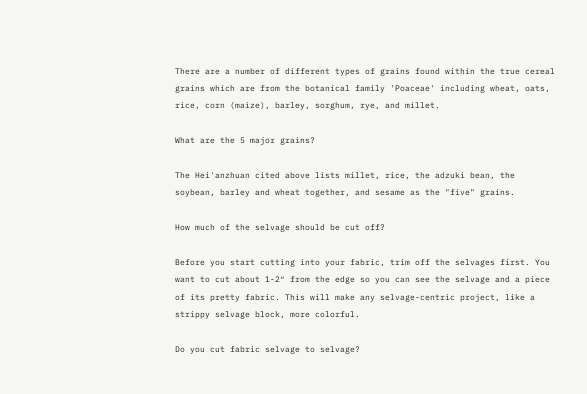There are a number of different types of grains found within the true cereal grains which are from the botanical family 'Poaceae' including wheat, oats, rice, corn (maize), barley, sorghum, rye, and millet.

What are the 5 major grains?

The Hei'anzhuan cited above lists millet, rice, the adzuki bean, the soybean, barley and wheat together, and sesame as the "five" grains.

How much of the selvage should be cut off?

Before you start cutting into your fabric, trim off the selvages first. You want to cut about 1-2″ from the edge so you can see the selvage and a piece of its pretty fabric. This will make any selvage-centric project, like a strippy selvage block, more colorful.

Do you cut fabric selvage to selvage?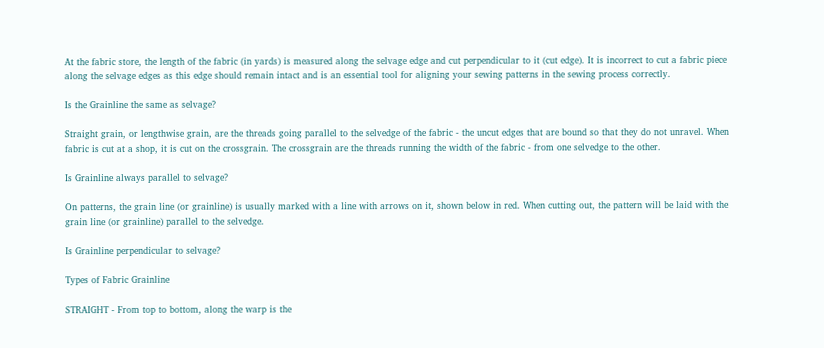At the fabric store, the length of the fabric (in yards) is measured along the selvage edge and cut perpendicular to it (cut edge). It is incorrect to cut a fabric piece along the selvage edges as this edge should remain intact and is an essential tool for aligning your sewing patterns in the sewing process correctly.

Is the Grainline the same as selvage?

Straight grain, or lengthwise grain, are the threads going parallel to the selvedge of the fabric - the uncut edges that are bound so that they do not unravel. When fabric is cut at a shop, it is cut on the crossgrain. The crossgrain are the threads running the width of the fabric - from one selvedge to the other.

Is Grainline always parallel to selvage?

On patterns, the grain line (or grainline) is usually marked with a line with arrows on it, shown below in red. When cutting out, the pattern will be laid with the grain line (or grainline) parallel to the selvedge.

Is Grainline perpendicular to selvage?

Types of Fabric Grainline

STRAIGHT - From top to bottom, along the warp is the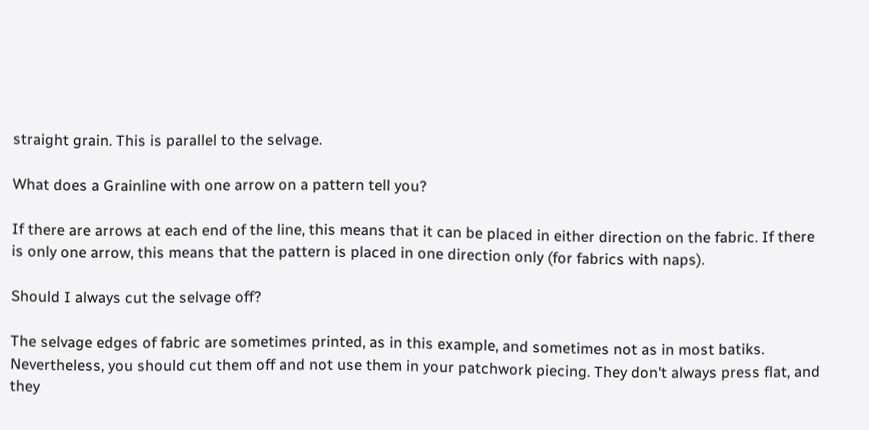straight grain. This is parallel to the selvage.

What does a Grainline with one arrow on a pattern tell you?

If there are arrows at each end of the line, this means that it can be placed in either direction on the fabric. If there is only one arrow, this means that the pattern is placed in one direction only (for fabrics with naps).

Should I always cut the selvage off?

The selvage edges of fabric are sometimes printed, as in this example, and sometimes not as in most batiks. Nevertheless, you should cut them off and not use them in your patchwork piecing. They don't always press flat, and they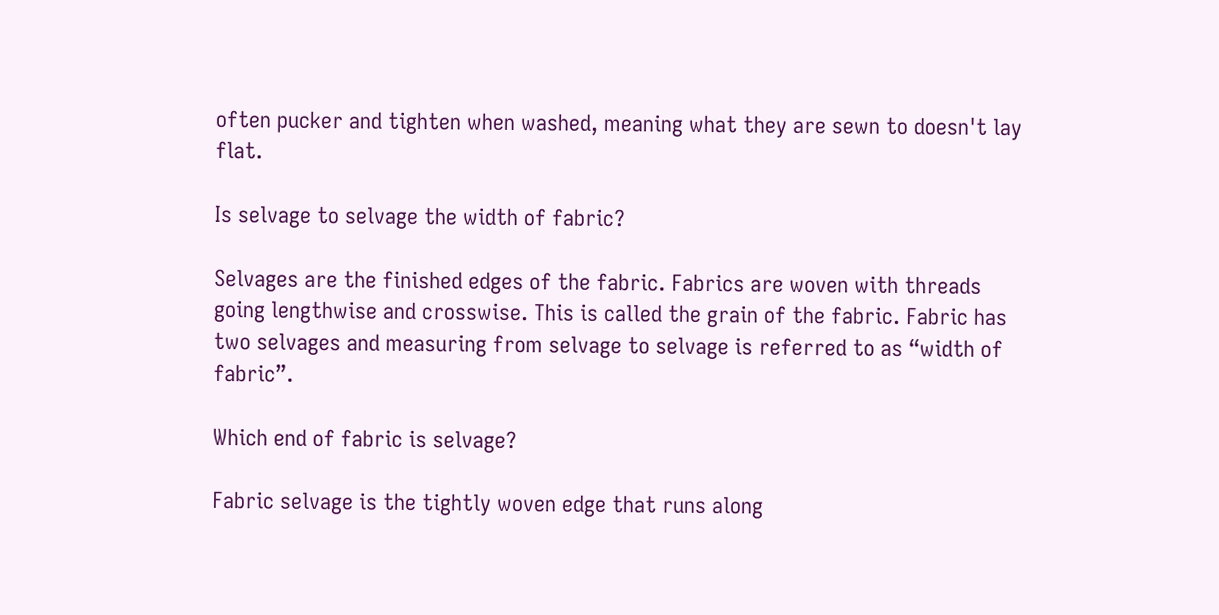often pucker and tighten when washed, meaning what they are sewn to doesn't lay flat.

Is selvage to selvage the width of fabric?

Selvages are the finished edges of the fabric. Fabrics are woven with threads going lengthwise and crosswise. This is called the grain of the fabric. Fabric has two selvages and measuring from selvage to selvage is referred to as “width of fabric”.

Which end of fabric is selvage?

Fabric selvage is the tightly woven edge that runs along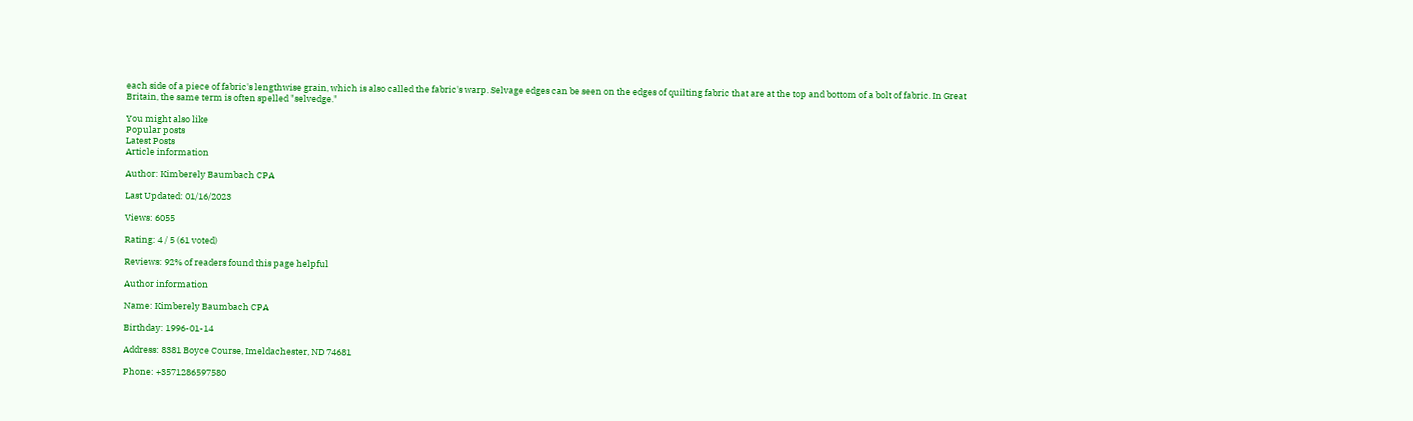each side of a piece of fabric's lengthwise grain, which is also called the fabric's warp. Selvage edges can be seen on the edges of quilting fabric that are at the top and bottom of a bolt of fabric. In Great Britain, the same term is often spelled "selvedge."

You might also like
Popular posts
Latest Posts
Article information

Author: Kimberely Baumbach CPA

Last Updated: 01/16/2023

Views: 6055

Rating: 4 / 5 (61 voted)

Reviews: 92% of readers found this page helpful

Author information

Name: Kimberely Baumbach CPA

Birthday: 1996-01-14

Address: 8381 Boyce Course, Imeldachester, ND 74681

Phone: +3571286597580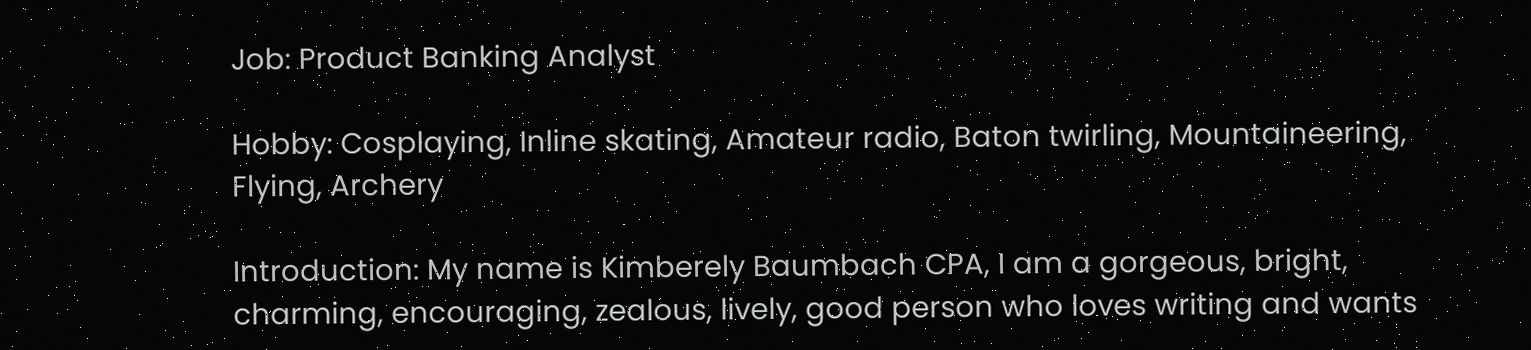Job: Product Banking Analyst

Hobby: Cosplaying, Inline skating, Amateur radio, Baton twirling, Mountaineering, Flying, Archery

Introduction: My name is Kimberely Baumbach CPA, I am a gorgeous, bright, charming, encouraging, zealous, lively, good person who loves writing and wants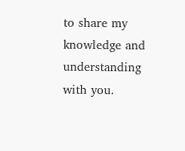to share my knowledge and understanding with you.